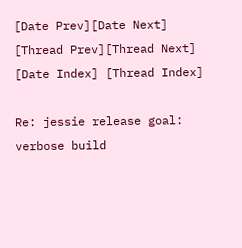[Date Prev][Date Next] [Thread Prev][Thread Next] [Date Index] [Thread Index]

Re: jessie release goal: verbose build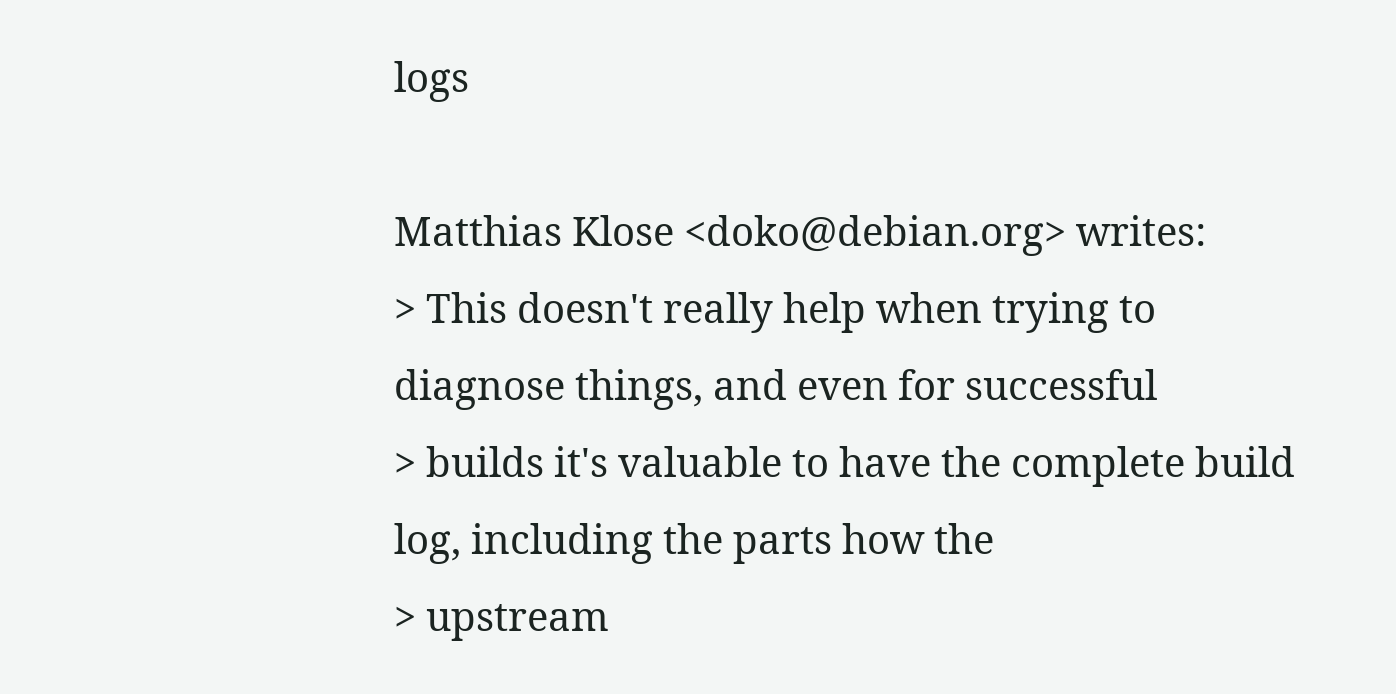logs

Matthias Klose <doko@debian.org> writes:
> This doesn't really help when trying to diagnose things, and even for successful
> builds it's valuable to have the complete build log, including the parts how the
> upstream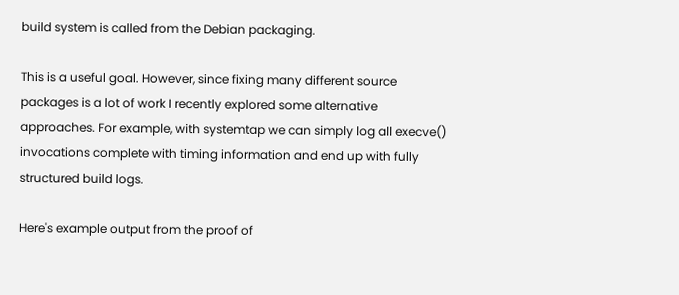build system is called from the Debian packaging.

This is a useful goal. However, since fixing many different source
packages is a lot of work I recently explored some alternative
approaches. For example, with systemtap we can simply log all execve()
invocations complete with timing information and end up with fully
structured build logs.

Here's example output from the proof of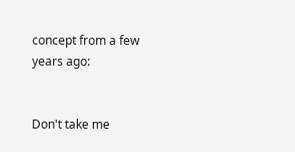concept from a few years ago:


Don't take me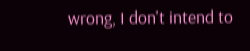wrong, I don't intend to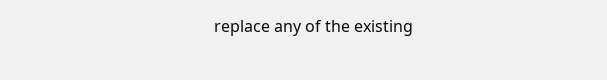replace any of the existing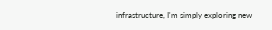infrastructure, I'm simply exploring new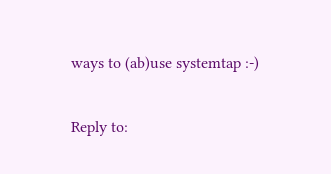ways to (ab)use systemtap :-)

Reply to: